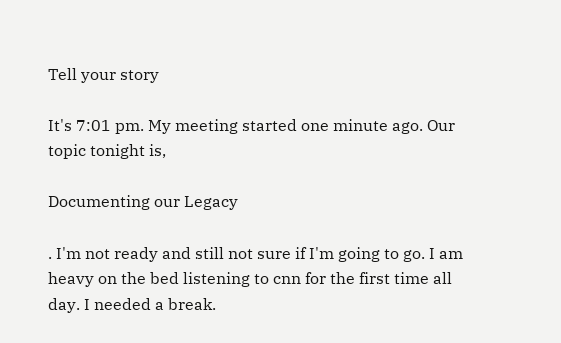Tell your story

It's 7:01 pm. My meeting started one minute ago. Our topic tonight is,

Documenting our Legacy

. I'm not ready and still not sure if I'm going to go. I am heavy on the bed listening to cnn for the first time all day. I needed a break.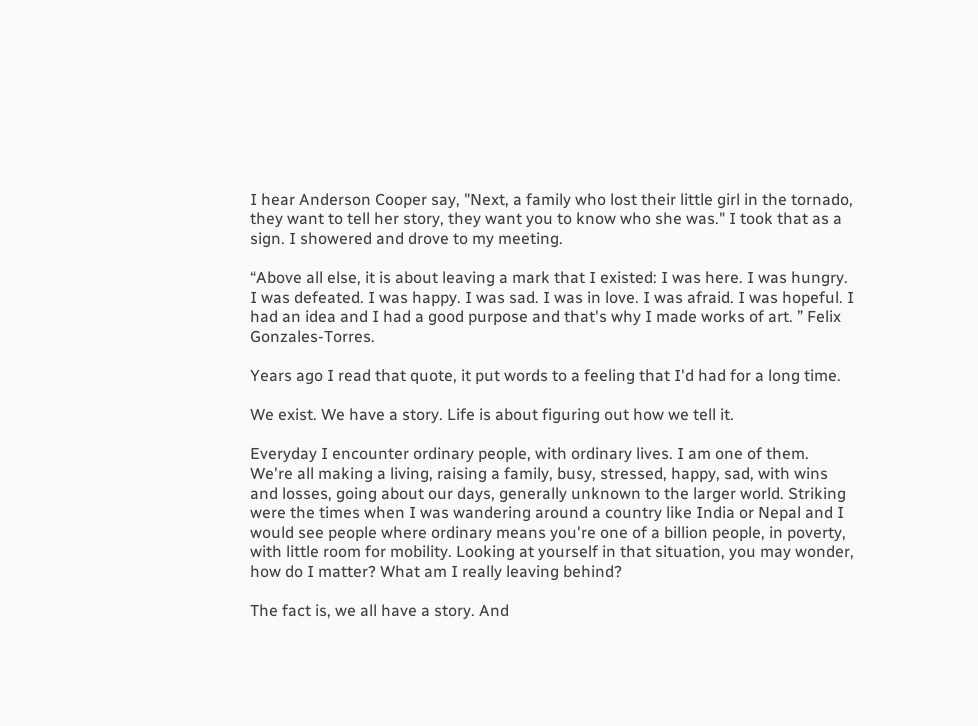I hear Anderson Cooper say, "Next, a family who lost their little girl in the tornado, they want to tell her story, they want you to know who she was." I took that as a sign. I showered and drove to my meeting.

“Above all else, it is about leaving a mark that I existed: I was here. I was hungry. I was defeated. I was happy. I was sad. I was in love. I was afraid. I was hopeful. I had an idea and I had a good purpose and that's why I made works of art. ” Felix Gonzales-Torres.

Years ago I read that quote, it put words to a feeling that I'd had for a long time.

We exist. We have a story. Life is about figuring out how we tell it.

Everyday I encounter ordinary people, with ordinary lives. I am one of them. We're all making a living, raising a family, busy, stressed, happy, sad, with wins and losses, going about our days, generally unknown to the larger world. Striking were the times when I was wandering around a country like India or Nepal and I would see people where ordinary means you're one of a billion people, in poverty, with little room for mobility. Looking at yourself in that situation, you may wonder, how do I matter? What am I really leaving behind?

The fact is, we all have a story. And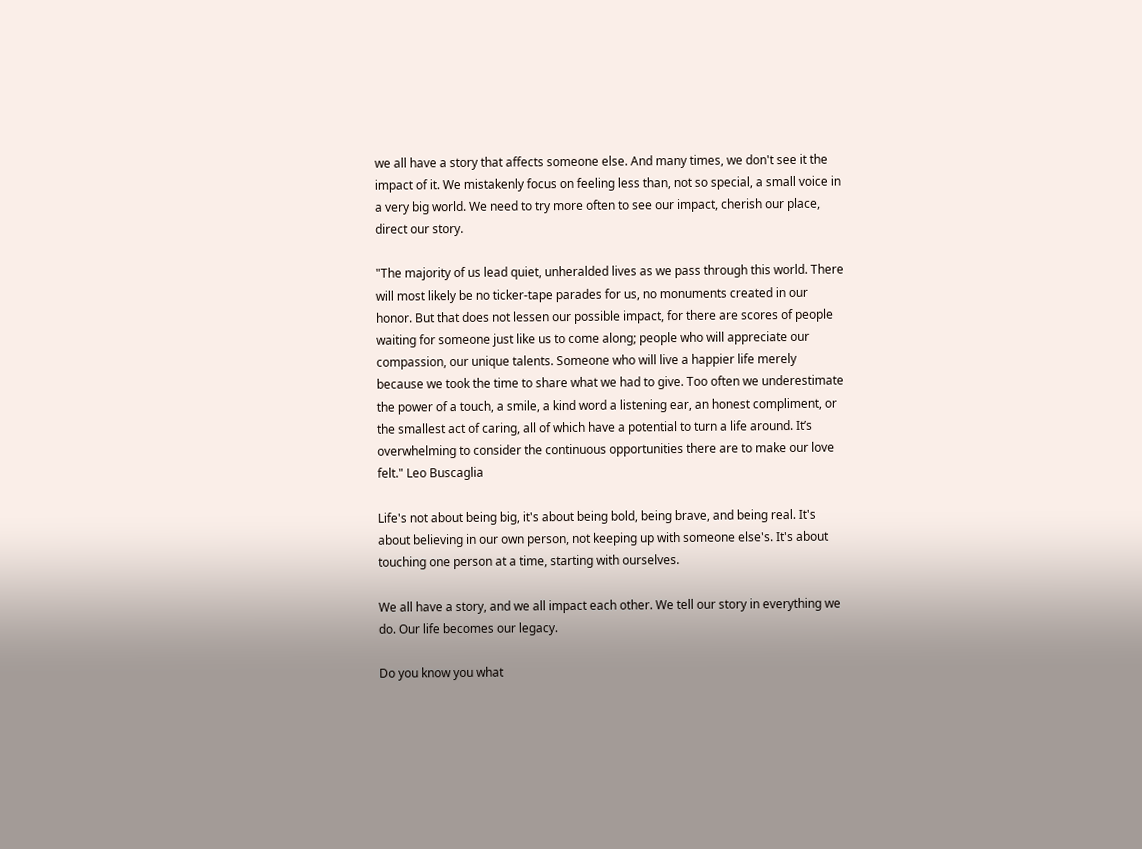we all have a story that affects someone else. And many times, we don't see it the impact of it. We mistakenly focus on feeling less than, not so special, a small voice in a very big world. We need to try more often to see our impact, cherish our place, direct our story.

"The majority of us lead quiet, unheralded lives as we pass through this world. There will most likely be no ticker-tape parades for us, no monuments created in our honor. But that does not lessen our possible impact, for there are scores of people waiting for someone just like us to come along; people who will appreciate our compassion, our unique talents. Someone who will live a happier life merely because we took the time to share what we had to give. Too often we underestimate the power of a touch, a smile, a kind word a listening ear, an honest compliment, or the smallest act of caring, all of which have a potential to turn a life around. It’s overwhelming to consider the continuous opportunities there are to make our love felt." Leo Buscaglia

Life's not about being big, it's about being bold, being brave, and being real. It's about believing in our own person, not keeping up with someone else's. It's about touching one person at a time, starting with ourselves.

We all have a story, and we all impact each other. We tell our story in everything we do. Our life becomes our legacy.

Do you know you what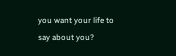you want your life to say about you?